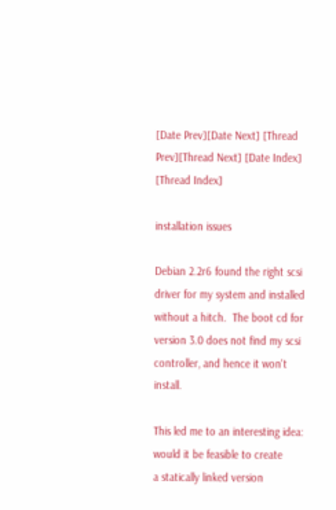[Date Prev][Date Next] [Thread Prev][Thread Next] [Date Index] [Thread Index]

installation issues

Debian 2.2r6 found the right scsi driver for my system and installed
without a hitch.  The boot cd for version 3.0 does not find my scsi
controller, and hence it won't install.

This led me to an interesting idea:  would it be feasible to create
a statically linked version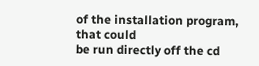of the installation program, that could
be run directly off the cd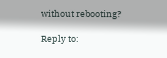without rebooting?

Reply to: